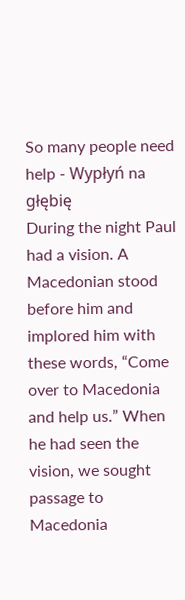So many people need help - Wypłyń na głębię
During the night Paul had a vision. A Macedonian stood before him and implored him with these words, “Come over to Macedonia and help us.” When he had seen the vision, we sought passage to Macedonia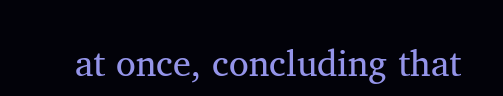at once, concluding that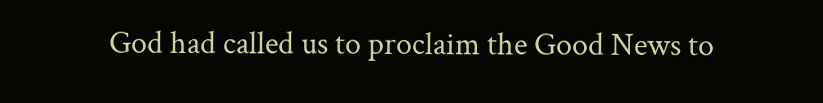God had called us to proclaim the Good News to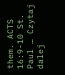them. ACTS 16:9-10 St. Paul … Czytaj dalej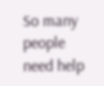So many people need help